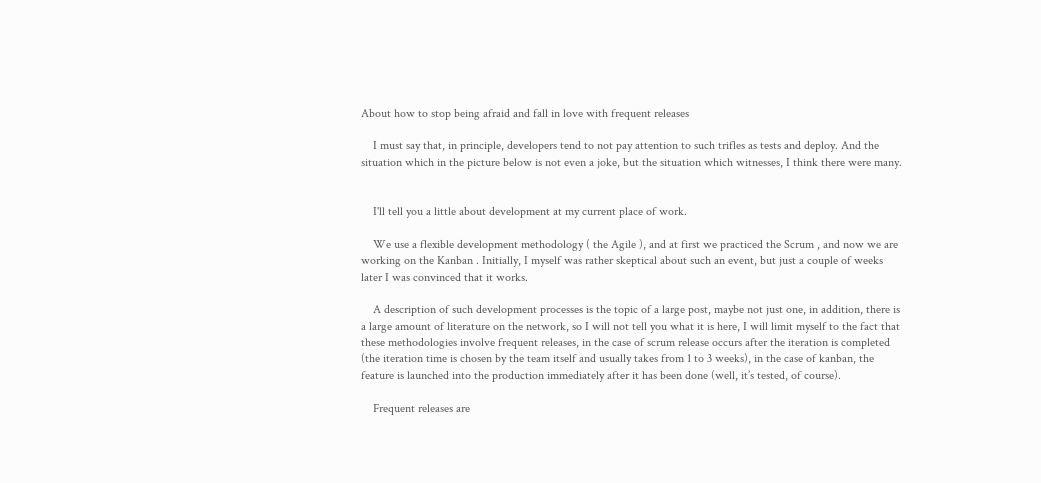About how to stop being afraid and fall in love with frequent releases

    I must say that, in principle, developers tend to not pay attention to such trifles as tests and deploy. And the situation which in the picture below is not even a joke, but the situation which witnesses, I think there were many.


    I'll tell you a little about development at my current place of work.

    We use a flexible development methodology ( the Agile ), and at first we practiced the Scrum , and now we are working on the Kanban . Initially, I myself was rather skeptical about such an event, but just a couple of weeks later I was convinced that it works.

    A description of such development processes is the topic of a large post, maybe not just one, in addition, there is a large amount of literature on the network, so I will not tell you what it is here, I will limit myself to the fact that these methodologies involve frequent releases, in the case of scrum release occurs after the iteration is completed (the iteration time is chosen by the team itself and usually takes from 1 to 3 weeks), in the case of kanban, the feature is launched into the production immediately after it has been done (well, it’s tested, of course).

    Frequent releases are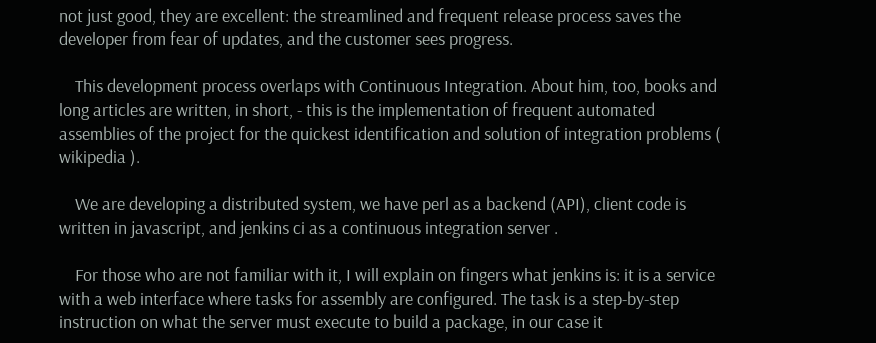not just good, they are excellent: the streamlined and frequent release process saves the developer from fear of updates, and the customer sees progress.

    This development process overlaps with Continuous Integration. About him, too, books and long articles are written, in short, - this is the implementation of frequent automated assemblies of the project for the quickest identification and solution of integration problems ( wikipedia ).

    We are developing a distributed system, we have perl as a backend (API), client code is written in javascript, and jenkins ci as a continuous integration server .

    For those who are not familiar with it, I will explain on fingers what jenkins is: it is a service with a web interface where tasks for assembly are configured. The task is a step-by-step instruction on what the server must execute to build a package, in our case it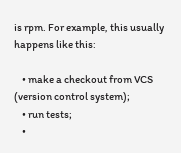is rpm. For example, this usually happens like this:

    • make a checkout from VCS (version control system);
    • run tests;
    •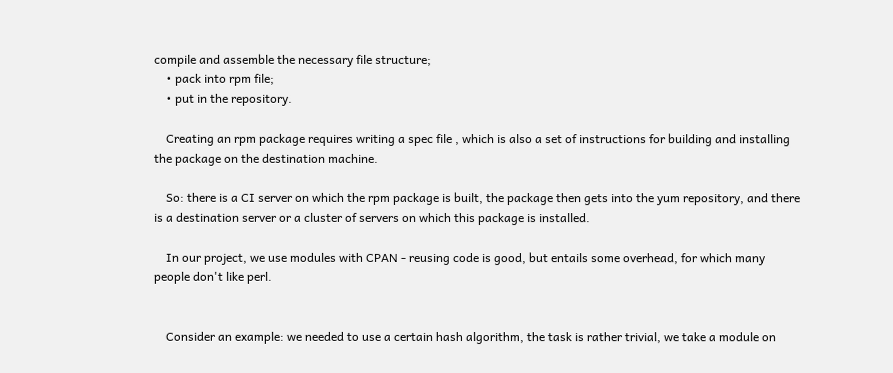compile and assemble the necessary file structure;
    • pack into rpm file;
    • put in the repository.

    Creating an rpm package requires writing a spec file , which is also a set of instructions for building and installing the package on the destination machine.

    So: there is a CI server on which the rpm package is built, the package then gets into the yum repository, and there is a destination server or a cluster of servers on which this package is installed.

    In our project, we use modules with CPAN - reusing code is good, but entails some overhead, for which many people don't like perl.


    Consider an example: we needed to use a certain hash algorithm, the task is rather trivial, we take a module on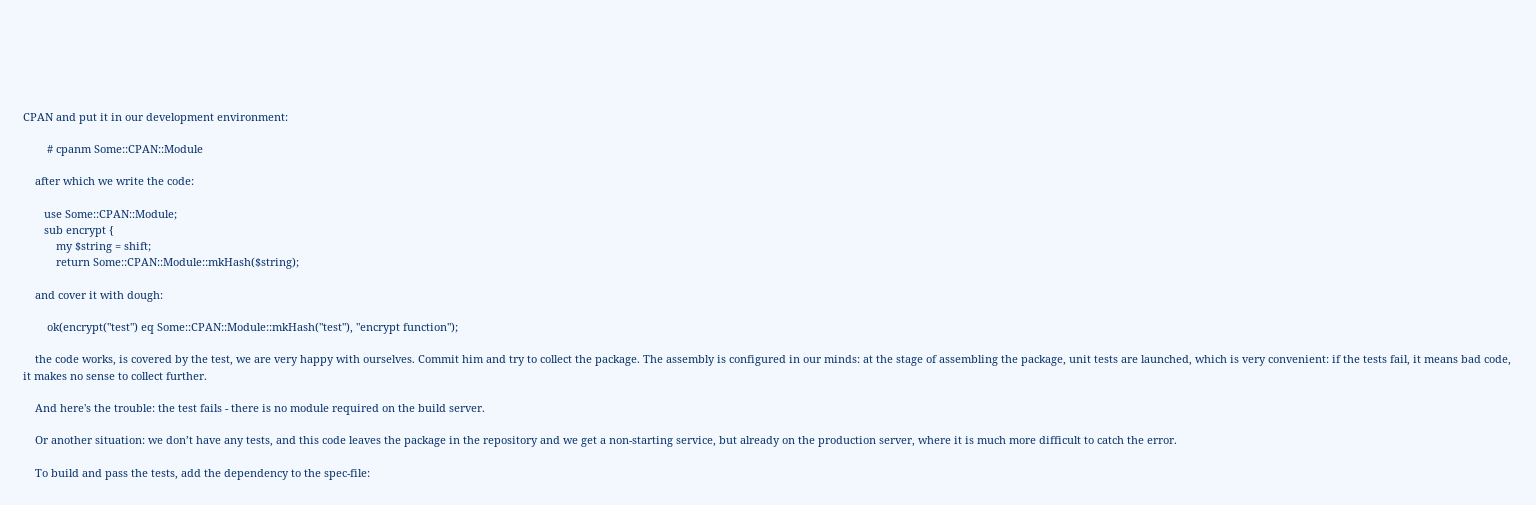CPAN and put it in our development environment:

        # cpanm Some::CPAN::Module

    after which we write the code:

       use Some::CPAN::Module;
       sub encrypt {
           my $string = shift;
           return Some::CPAN::Module::mkHash($string);

    and cover it with dough:

        ok(encrypt("test") eq Some::CPAN::Module::mkHash("test"), "encrypt function");

    the code works, is covered by the test, we are very happy with ourselves. Commit him and try to collect the package. The assembly is configured in our minds: at the stage of assembling the package, unit tests are launched, which is very convenient: if the tests fail, it means bad code, it makes no sense to collect further.

    And here's the trouble: the test fails - there is no module required on the build server.

    Or another situation: we don’t have any tests, and this code leaves the package in the repository and we get a non-starting service, but already on the production server, where it is much more difficult to catch the error.

    To build and pass the tests, add the dependency to the spec-file: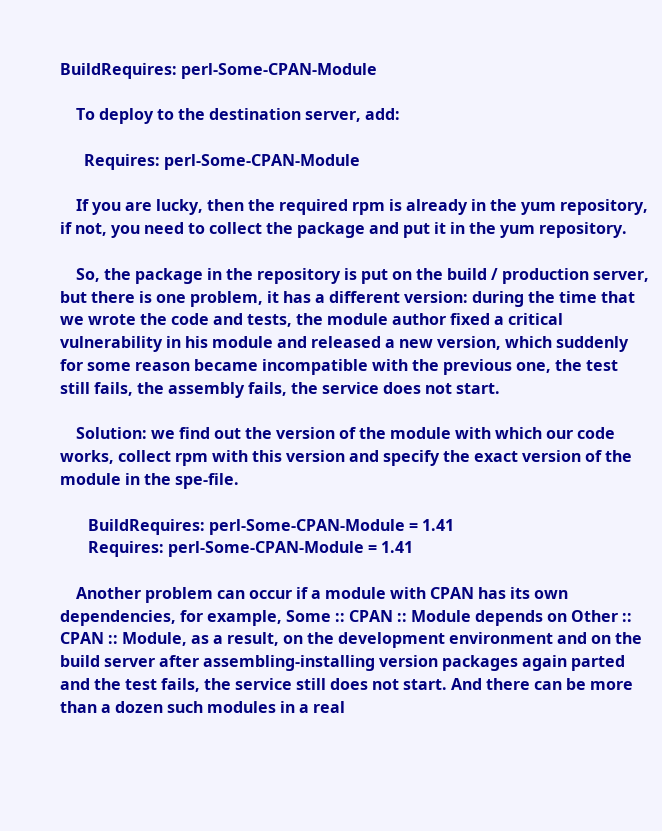BuildRequires: perl-Some-CPAN-Module

    To deploy to the destination server, add:

      Requires: perl-Some-CPAN-Module

    If you are lucky, then the required rpm is already in the yum repository, if not, you need to collect the package and put it in the yum repository.

    So, the package in the repository is put on the build / production server, but there is one problem, it has a different version: during the time that we wrote the code and tests, the module author fixed a critical vulnerability in his module and released a new version, which suddenly for some reason became incompatible with the previous one, the test still fails, the assembly fails, the service does not start.

    Solution: we find out the version of the module with which our code works, collect rpm with this version and specify the exact version of the module in the spe-file.

       BuildRequires: perl-Some-CPAN-Module = 1.41
       Requires: perl-Some-CPAN-Module = 1.41

    Another problem can occur if a module with CPAN has its own dependencies, for example, Some :: CPAN :: Module depends on Other :: CPAN :: Module, as a result, on the development environment and on the build server after assembling-installing version packages again parted and the test fails, the service still does not start. And there can be more than a dozen such modules in a real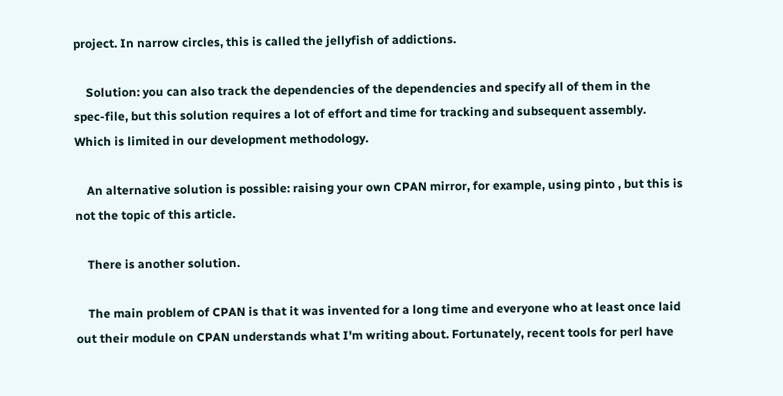project. In narrow circles, this is called the jellyfish of addictions.

    Solution: you can also track the dependencies of the dependencies and specify all of them in the spec-file, but this solution requires a lot of effort and time for tracking and subsequent assembly. Which is limited in our development methodology.

    An alternative solution is possible: raising your own CPAN mirror, for example, using pinto , but this is not the topic of this article.

    There is another solution.

    The main problem of CPAN is that it was invented for a long time and everyone who at least once laid out their module on CPAN understands what I'm writing about. Fortunately, recent tools for perl have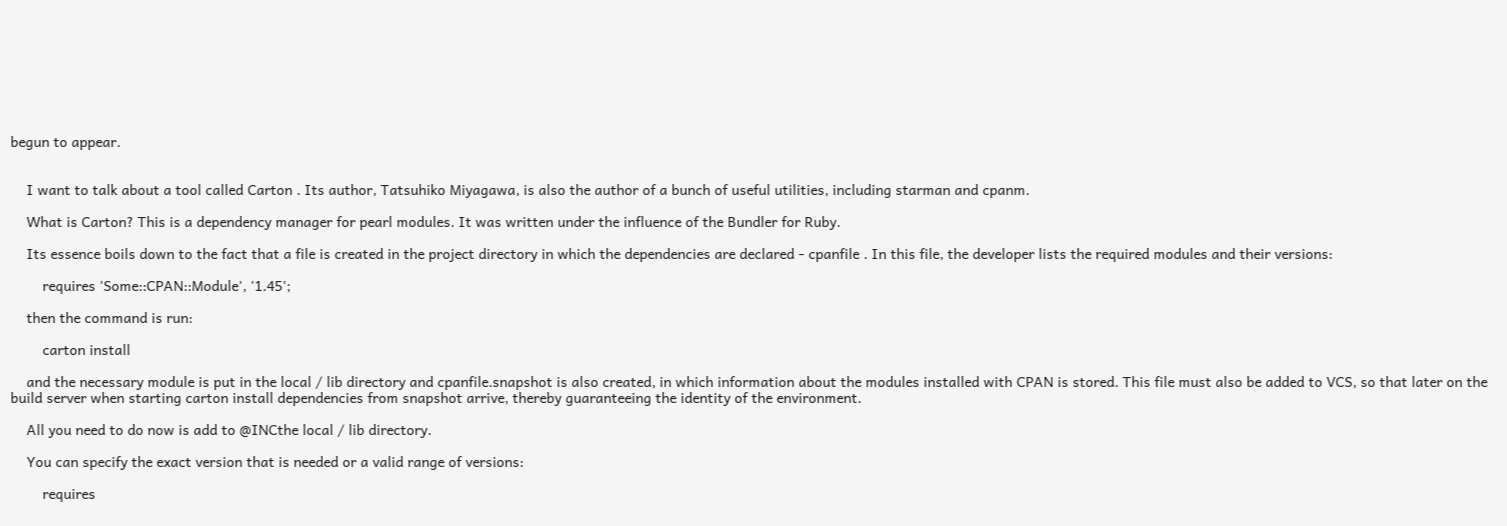begun to appear.


    I want to talk about a tool called Carton . Its author, Tatsuhiko Miyagawa, is also the author of a bunch of useful utilities, including starman and cpanm.

    What is Carton? This is a dependency manager for pearl modules. It was written under the influence of the Bundler for Ruby.

    Its essence boils down to the fact that a file is created in the project directory in which the dependencies are declared - cpanfile . In this file, the developer lists the required modules and their versions:

        requires 'Some::CPAN::Module', '1.45';

    then the command is run:

        carton install

    and the necessary module is put in the local / lib directory and cpanfile.snapshot is also created, in which information about the modules installed with CPAN is stored. This file must also be added to VCS, so that later on the build server when starting carton install dependencies from snapshot arrive, thereby guaranteeing the identity of the environment.

    All you need to do now is add to @INCthe local / lib directory.

    You can specify the exact version that is needed or a valid range of versions:

        requires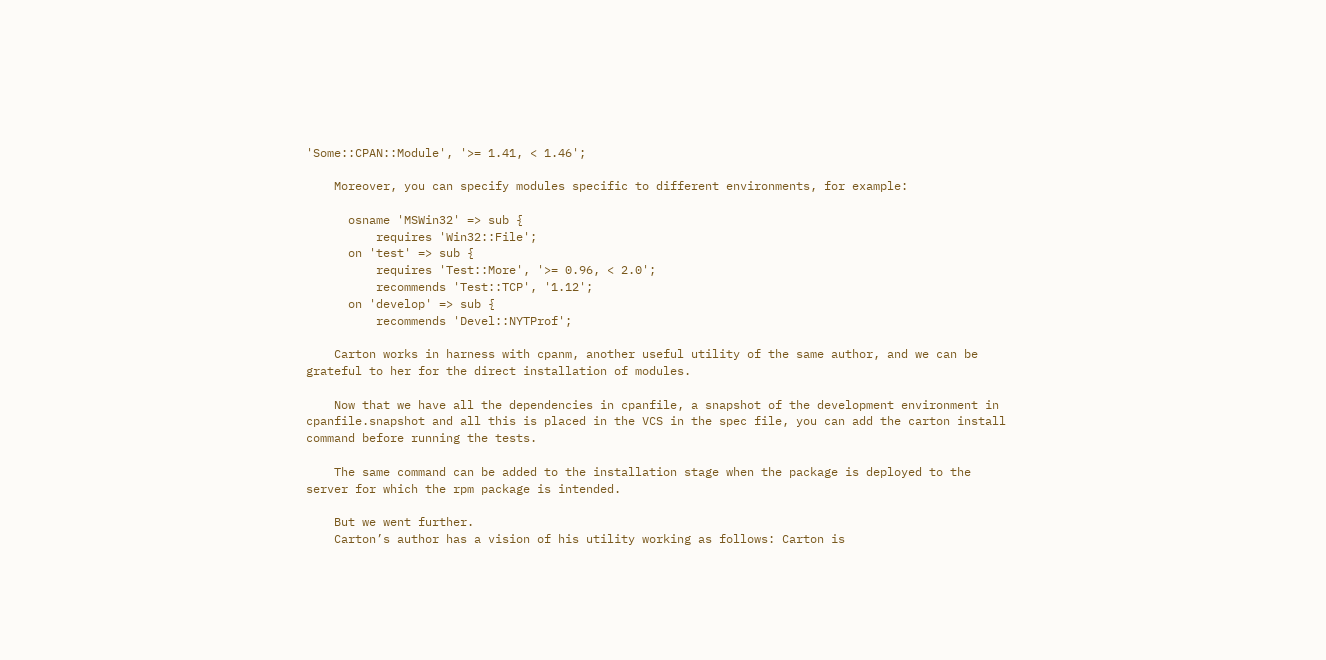'Some::CPAN::Module', '>= 1.41, < 1.46';

    Moreover, you can specify modules specific to different environments, for example:

      osname 'MSWin32' => sub {
          requires 'Win32::File';
      on 'test' => sub {
          requires 'Test::More', '>= 0.96, < 2.0';
          recommends 'Test::TCP', '1.12';
      on 'develop' => sub {
          recommends 'Devel::NYTProf';

    Carton works in harness with cpanm, another useful utility of the same author, and we can be grateful to her for the direct installation of modules.

    Now that we have all the dependencies in cpanfile, a snapshot of the development environment in cpanfile.snapshot and all this is placed in the VCS in the spec file, you can add the carton install command before running the tests.

    The same command can be added to the installation stage when the package is deployed to the server for which the rpm package is intended.

    But we went further.
    Carton’s author has a vision of his utility working as follows: Carton is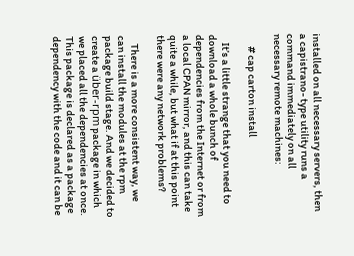installed on all necessary servers, then a capistrano- type utility runs a command immediately on all necessary remote machines:

      # cap carton install

    It’s a little strange that you need to download a whole bunch of dependencies from the Internet or from a local CPAN mirror, and this can take quite a while, but what if at this point there were any network problems?

    There is a more consistent way, we can install the modules at the rpm package build stage. And we decided to create a über-rpm package in which we placed all the dependencies at once. This package is declared as a package dependency with the code and it can be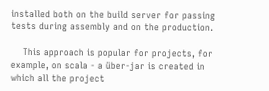installed both on the build server for passing tests during assembly and on the production.

    This approach is popular for projects, for example, on scala - a über-jar is created in which all the project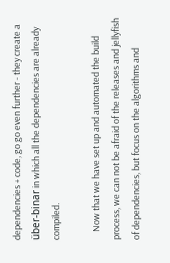dependencies + code, go go even further - they create a über-binar in which all the dependencies are already compiled.

    Now that we have set up and automated the build process, we can not be afraid of the releases and jellyfish of dependencies, but focus on the algorithms and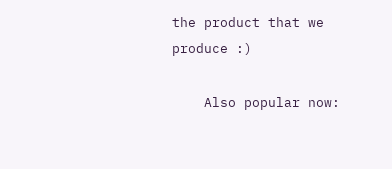the product that we produce :)

    Also popular now: